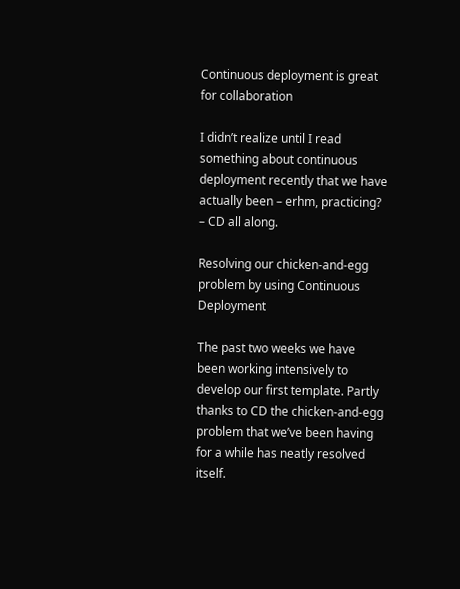Continuous deployment is great for collaboration

I didn’t realize until I read something about continuous deployment recently that we have actually been – erhm, practicing? – CD all along.

Resolving our chicken-and-egg problem by using Continuous Deployment

The past two weeks we have been working intensively to develop our first template. Partly thanks to CD the chicken-and-egg problem that we’ve been having for a while has neatly resolved itself.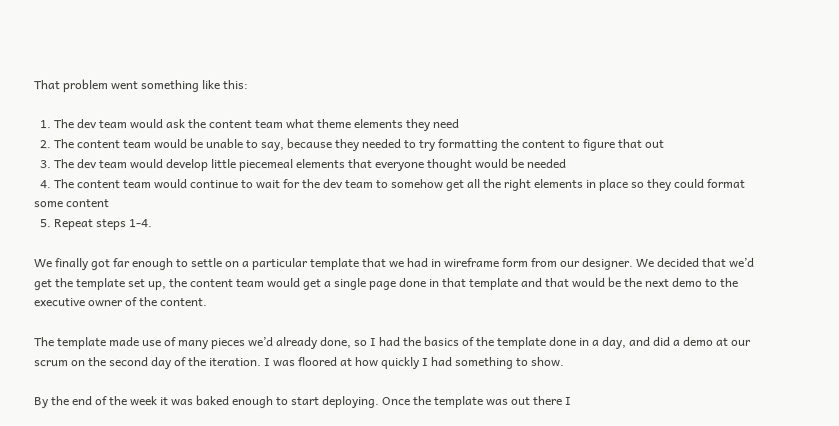That problem went something like this:

  1. The dev team would ask the content team what theme elements they need
  2. The content team would be unable to say, because they needed to try formatting the content to figure that out
  3. The dev team would develop little piecemeal elements that everyone thought would be needed
  4. The content team would continue to wait for the dev team to somehow get all the right elements in place so they could format some content
  5. Repeat steps 1-4.

We finally got far enough to settle on a particular template that we had in wireframe form from our designer. We decided that we’d get the template set up, the content team would get a single page done in that template and that would be the next demo to the executive owner of the content.

The template made use of many pieces we’d already done, so I had the basics of the template done in a day, and did a demo at our scrum on the second day of the iteration. I was floored at how quickly I had something to show.

By the end of the week it was baked enough to start deploying. Once the template was out there I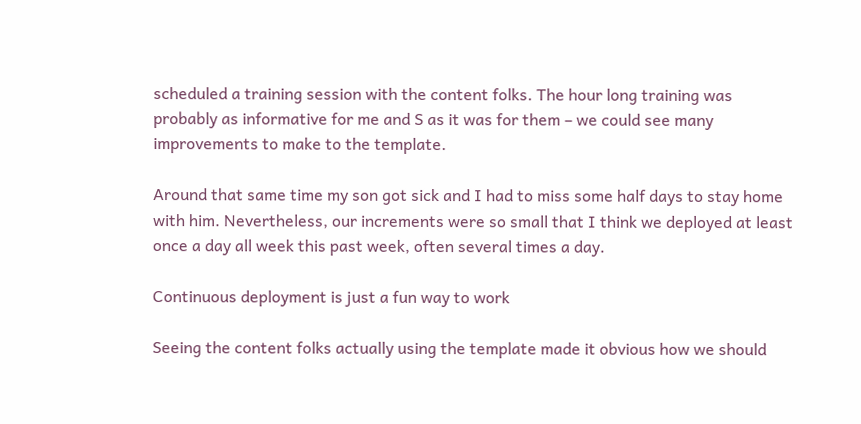scheduled a training session with the content folks. The hour long training was probably as informative for me and S as it was for them – we could see many improvements to make to the template.

Around that same time my son got sick and I had to miss some half days to stay home with him. Nevertheless, our increments were so small that I think we deployed at least once a day all week this past week, often several times a day.

Continuous deployment is just a fun way to work

Seeing the content folks actually using the template made it obvious how we should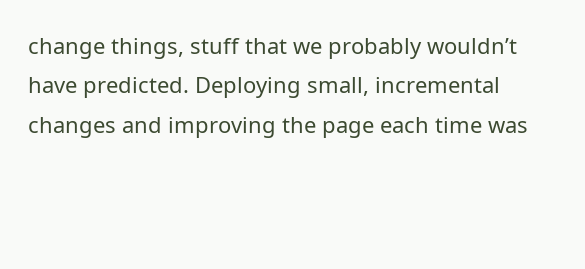change things, stuff that we probably wouldn’t have predicted. Deploying small, incremental changes and improving the page each time was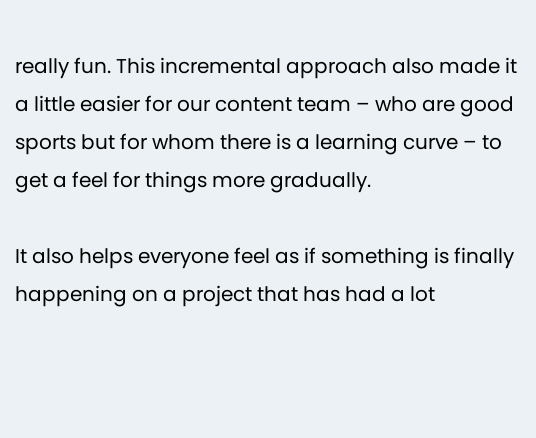really fun. This incremental approach also made it a little easier for our content team – who are good sports but for whom there is a learning curve – to get a feel for things more gradually.

It also helps everyone feel as if something is finally happening on a project that has had a lot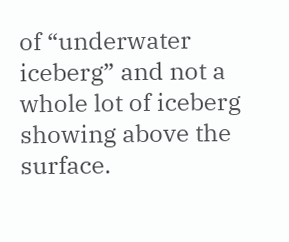of “underwater iceberg” and not a whole lot of iceberg showing above the surface.